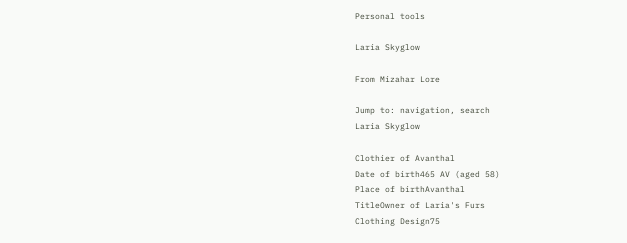Personal tools

Laria Skyglow

From Mizahar Lore

Jump to: navigation, search
Laria Skyglow

Clothier of Avanthal
Date of birth465 AV (aged 58)
Place of birthAvanthal
TitleOwner of Laria's Furs
Clothing Design75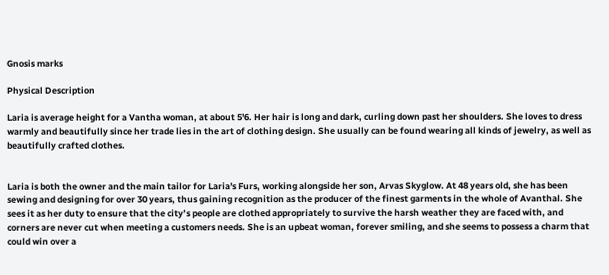Gnosis marks

Physical Description

Laria is average height for a Vantha woman, at about 5'6. Her hair is long and dark, curling down past her shoulders. She loves to dress warmly and beautifully since her trade lies in the art of clothing design. She usually can be found wearing all kinds of jewelry, as well as beautifully crafted clothes.


Laria is both the owner and the main tailor for Laria's Furs, working alongside her son, Arvas Skyglow. At 48 years old, she has been sewing and designing for over 30 years, thus gaining recognition as the producer of the finest garments in the whole of Avanthal. She sees it as her duty to ensure that the city’s people are clothed appropriately to survive the harsh weather they are faced with, and corners are never cut when meeting a customers needs. She is an upbeat woman, forever smiling, and she seems to possess a charm that could win over a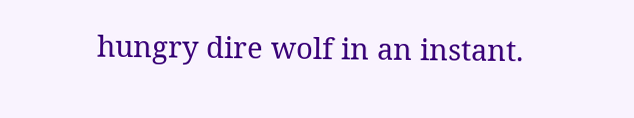hungry dire wolf in an instant.